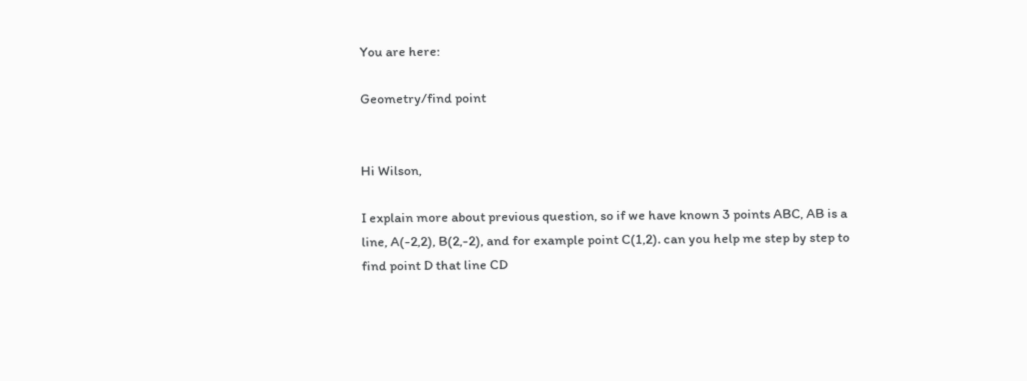You are here:

Geometry/find point


Hi Wilson,

I explain more about previous question, so if we have known 3 points ABC, AB is a line, A(-2,2), B(2,-2), and for example point C(1,2). can you help me step by step to find point D that line CD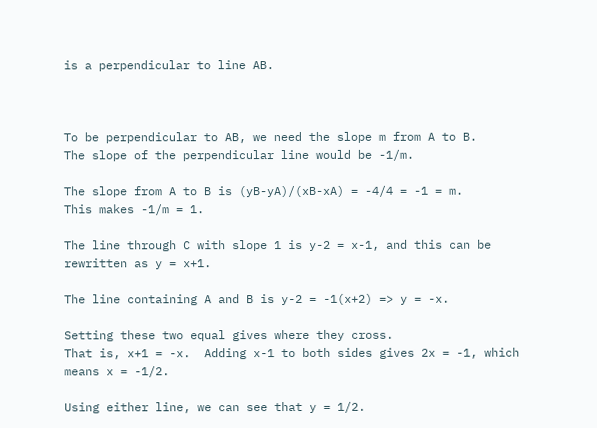is a perpendicular to line AB.



To be perpendicular to AB, we need the slope m from A to B.
The slope of the perpendicular line would be -1/m.

The slope from A to B is (yB-yA)/(xB-xA) = -4/4 = -1 = m.
This makes -1/m = 1.

The line through C with slope 1 is y-2 = x-1, and this can be rewritten as y = x+1.

The line containing A and B is y-2 = -1(x+2) => y = -x.

Setting these two equal gives where they cross.
That is, x+1 = -x.  Adding x-1 to both sides gives 2x = -1, which means x = -1/2.

Using either line, we can see that y = 1/2.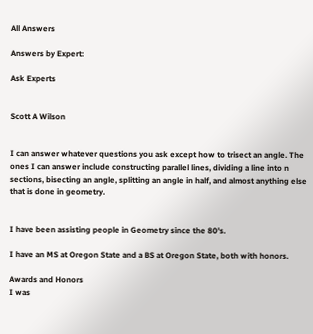All Answers

Answers by Expert:

Ask Experts


Scott A Wilson


I can answer whatever questions you ask except how to trisect an angle. The ones I can answer include constructing parallel lines, dividing a line into n sections, bisecting an angle, splitting an angle in half, and almost anything else that is done in geometry.


I have been assisting people in Geometry since the 80's.

I have an MS at Oregon State and a BS at Oregon State, both with honors.

Awards and Honors
I was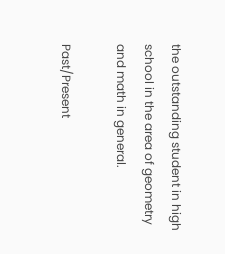the outstanding student in high school in the area of geometry and math in general.

Past/Present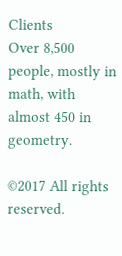Clients
Over 8,500 people, mostly in math, with almost 450 in geometry.

©2017 All rights reserved.